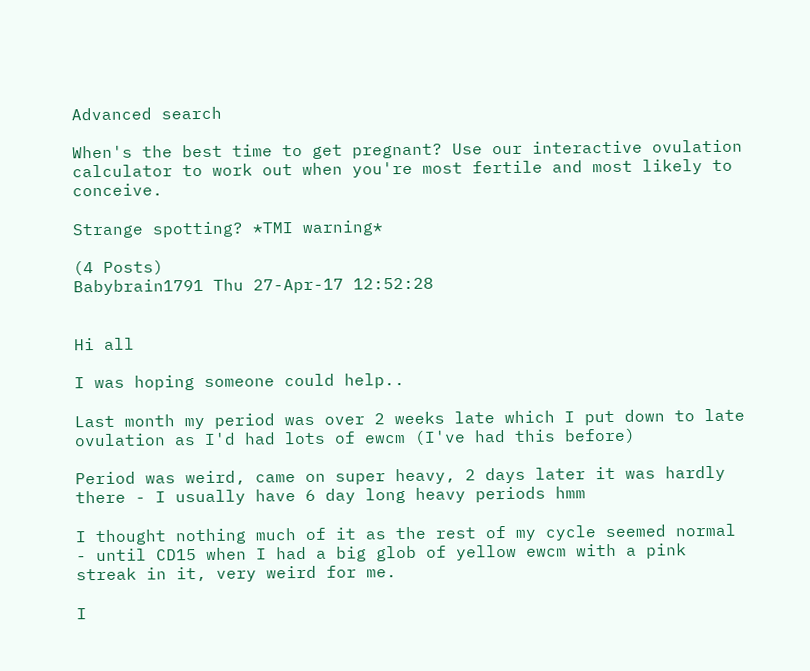Advanced search

When's the best time to get pregnant? Use our interactive ovulation calculator to work out when you're most fertile and most likely to conceive.

Strange spotting? *TMI warning*

(4 Posts)
Babybrain1791 Thu 27-Apr-17 12:52:28


Hi all

I was hoping someone could help..

Last month my period was over 2 weeks late which I put down to late ovulation as I'd had lots of ewcm (I've had this before)

Period was weird, came on super heavy, 2 days later it was hardly there - I usually have 6 day long heavy periods hmm

I thought nothing much of it as the rest of my cycle seemed normal - until CD15 when I had a big glob of yellow ewcm with a pink streak in it, very weird for me.

I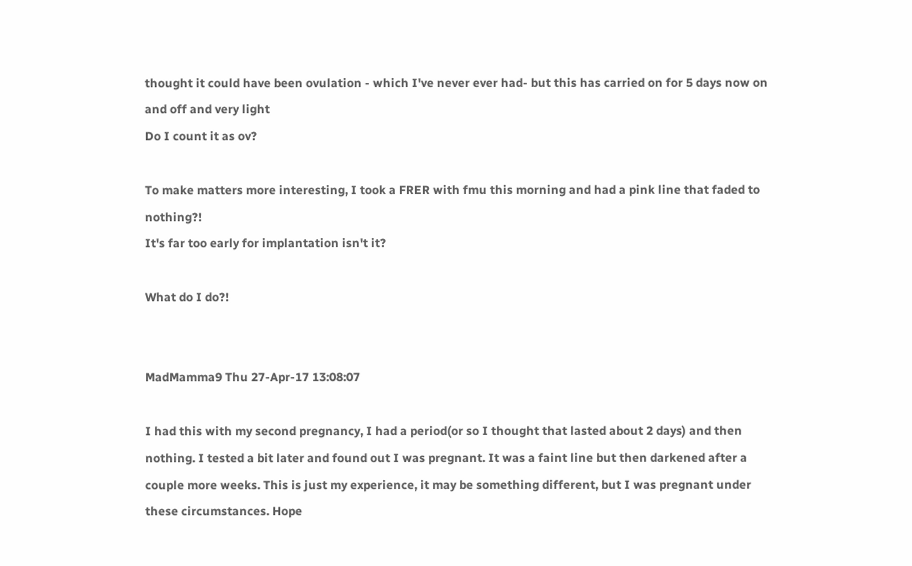thought it could have been ovulation - which I've never ever had- but this has carried on for 5 days now on and off and very light
Do I count it as ov?

To make matters more interesting, I took a FRER with fmu this morning and had a pink line that faded to nothing?!
It's far too early for implantation isn't it?

What do I do?!


MadMamma9 Thu 27-Apr-17 13:08:07

I had this with my second pregnancy, I had a period(or so I thought that lasted about 2 days) and then nothing. I tested a bit later and found out I was pregnant. It was a faint line but then darkened after a couple more weeks. This is just my experience, it may be something different, but I was pregnant under these circumstances. Hope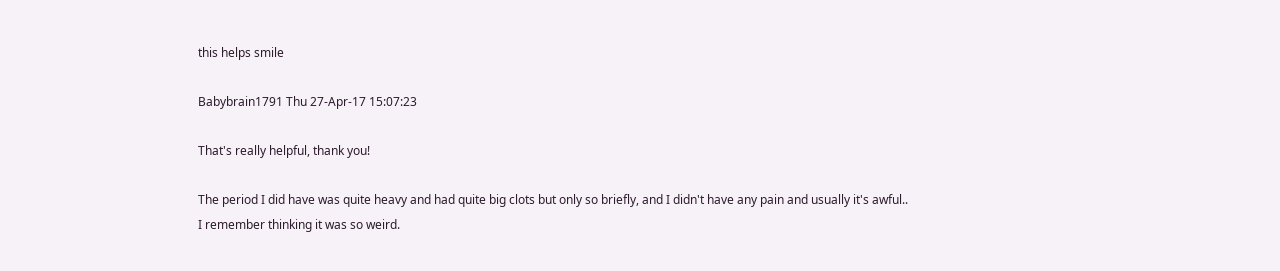this helps smile

Babybrain1791 Thu 27-Apr-17 15:07:23

That's really helpful, thank you!

The period I did have was quite heavy and had quite big clots but only so briefly, and I didn't have any pain and usually it's awful..
I remember thinking it was so weird.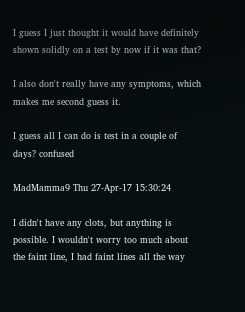I guess I just thought it would have definitely shown solidly on a test by now if it was that?

I also don't really have any symptoms, which makes me second guess it.

I guess all I can do is test in a couple of days? confused

MadMamma9 Thu 27-Apr-17 15:30:24

I didn't have any clots, but anything is possible. I wouldn't worry too much about the faint line, I had faint lines all the way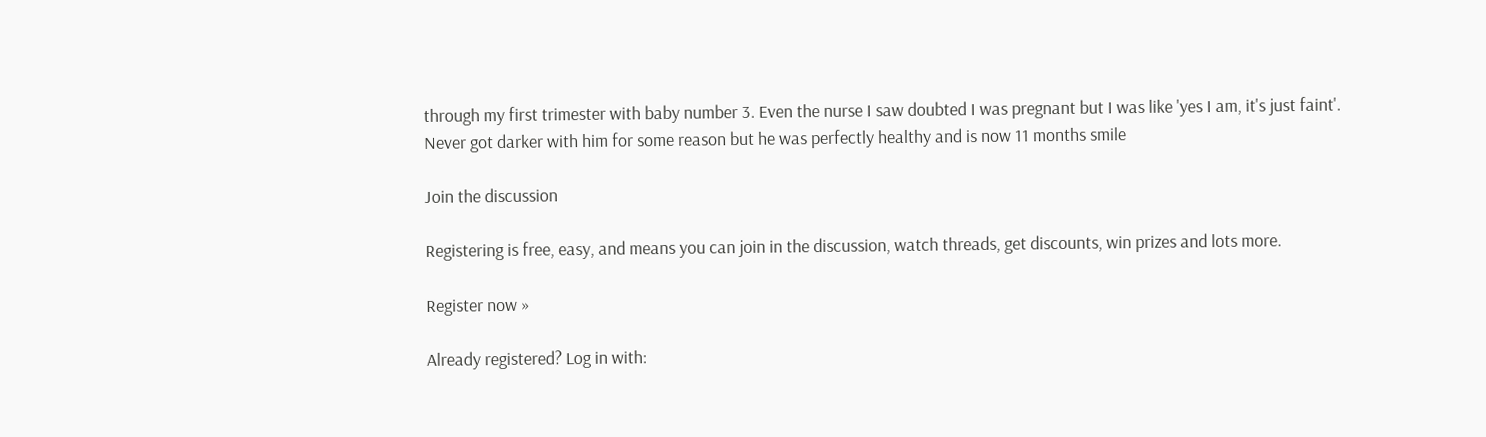through my first trimester with baby number 3. Even the nurse I saw doubted I was pregnant but I was like 'yes I am, it's just faint'. Never got darker with him for some reason but he was perfectly healthy and is now 11 months smile

Join the discussion

Registering is free, easy, and means you can join in the discussion, watch threads, get discounts, win prizes and lots more.

Register now »

Already registered? Log in with: